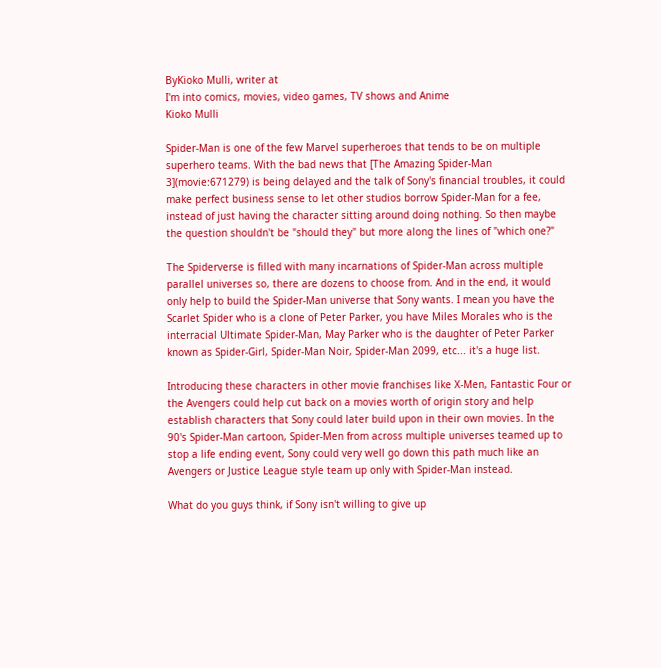ByKioko Mulli, writer at
I'm into comics, movies, video games, TV shows and Anime
Kioko Mulli

Spider-Man is one of the few Marvel superheroes that tends to be on multiple superhero teams. With the bad news that [The Amazing Spider-Man 3](movie:671279) is being delayed and the talk of Sony's financial troubles, it could make perfect business sense to let other studios borrow Spider-Man for a fee, instead of just having the character sitting around doing nothing. So then maybe the question shouldn't be "should they" but more along the lines of "which one?"

The Spiderverse is filled with many incarnations of Spider-Man across multiple parallel universes so, there are dozens to choose from. And in the end, it would only help to build the Spider-Man universe that Sony wants. I mean you have the Scarlet Spider who is a clone of Peter Parker, you have Miles Morales who is the interracial Ultimate Spider-Man, May Parker who is the daughter of Peter Parker known as Spider-Girl, Spider-Man Noir, Spider-Man 2099, etc... it's a huge list.

Introducing these characters in other movie franchises like X-Men, Fantastic Four or the Avengers could help cut back on a movies worth of origin story and help establish characters that Sony could later build upon in their own movies. In the 90's Spider-Man cartoon, Spider-Men from across multiple universes teamed up to stop a life ending event, Sony could very well go down this path much like an Avengers or Justice League style team up only with Spider-Man instead.

What do you guys think, if Sony isn't willing to give up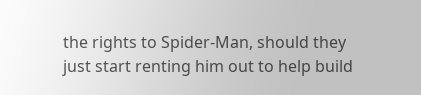the rights to Spider-Man, should they just start renting him out to help build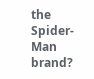the Spider-Man brand?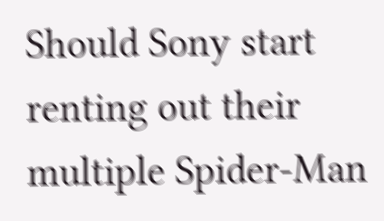Should Sony start renting out their multiple Spider-Man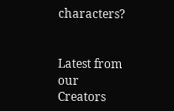characters?


Latest from our Creators